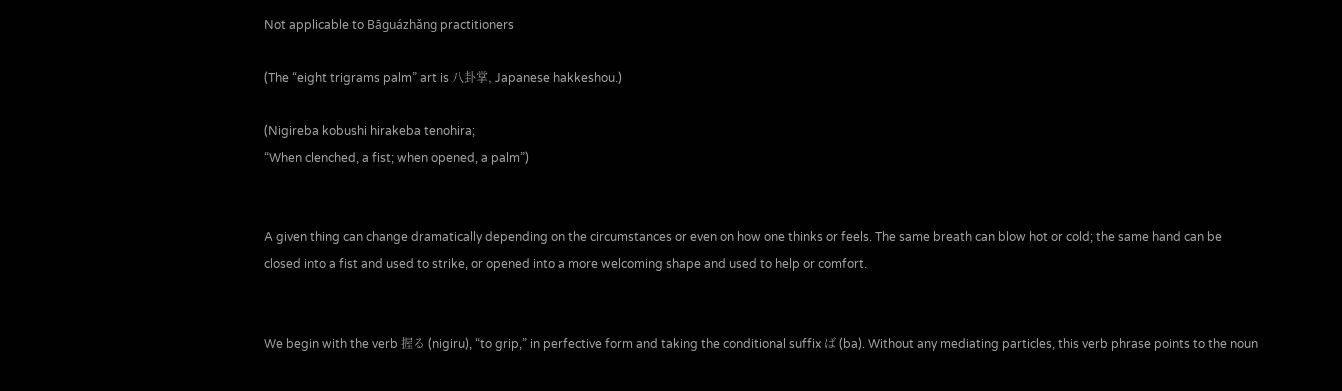Not applicable to Bāguázhǎng practitioners

(The “eight trigrams palm” art is 八卦掌, Japanese hakkeshou.)

(Nigireba kobushi hirakeba tenohira;
“When clenched, a fist; when opened, a palm”)


A given thing can change dramatically depending on the circumstances or even on how one thinks or feels. The same breath can blow hot or cold; the same hand can be closed into a fist and used to strike, or opened into a more welcoming shape and used to help or comfort.


We begin with the verb 握る (nigiru), “to grip,” in perfective form and taking the conditional suffix ば (ba). Without any mediating particles, this verb phrase points to the noun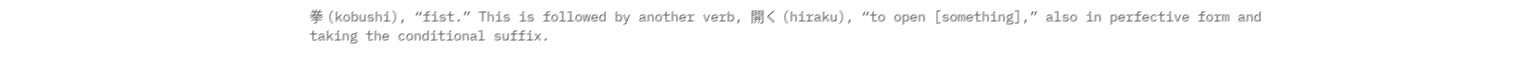拳 (kobushi), “fist.” This is followed by another verb, 開く (hiraku), “to open [something],” also in perfective form and taking the conditional suffix.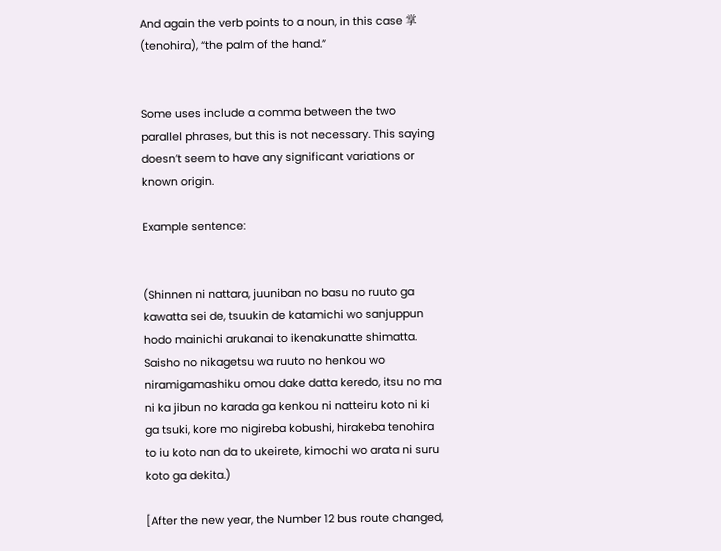And again the verb points to a noun, in this case 掌 (tenohira), “the palm of the hand.”


Some uses include a comma between the two parallel phrases, but this is not necessary. This saying doesn’t seem to have any significant variations or known origin.

Example sentence:


(Shinnen ni nattara, juuniban no basu no ruuto ga kawatta sei de, tsuukin de katamichi wo sanjuppun hodo mainichi arukanai to ikenakunatte shimatta. Saisho no nikagetsu wa ruuto no henkou wo niramigamashiku omou dake datta keredo, itsu no ma ni ka jibun no karada ga kenkou ni natteiru koto ni ki ga tsuki, kore mo nigireba kobushi, hirakeba tenohira to iu koto nan da to ukeirete, kimochi wo arata ni suru koto ga dekita.)

[After the new year, the Number 12 bus route changed,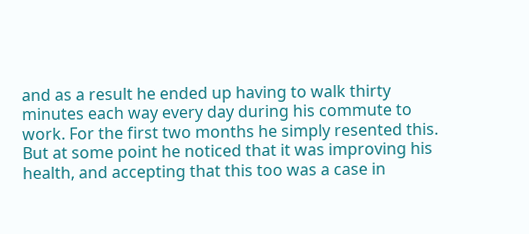and as a result he ended up having to walk thirty minutes each way every day during his commute to work. For the first two months he simply resented this. But at some point he noticed that it was improving his health, and accepting that this too was a case in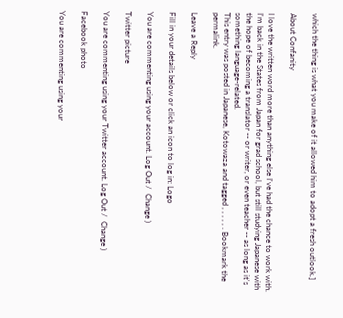which the thing is what you make of it allowed him to adopt a fresh outlook.]

About Confanity

I love the written word more than anything else I've had the chance to work with. I'm back in the States from Japan for grad school, but still studying Japanese with the hope of becoming a translator -- or writer, or even teacher -- as long as it's something language-related.
This entry was posted in Japanese, Kotowaza and tagged , , , , , . Bookmark the permalink.

Leave a Reply

Fill in your details below or click an icon to log in: Logo

You are commenting using your account. Log Out /  Change )

Twitter picture

You are commenting using your Twitter account. Log Out /  Change )

Facebook photo

You are commenting using your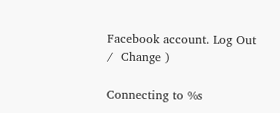Facebook account. Log Out /  Change )

Connecting to %s